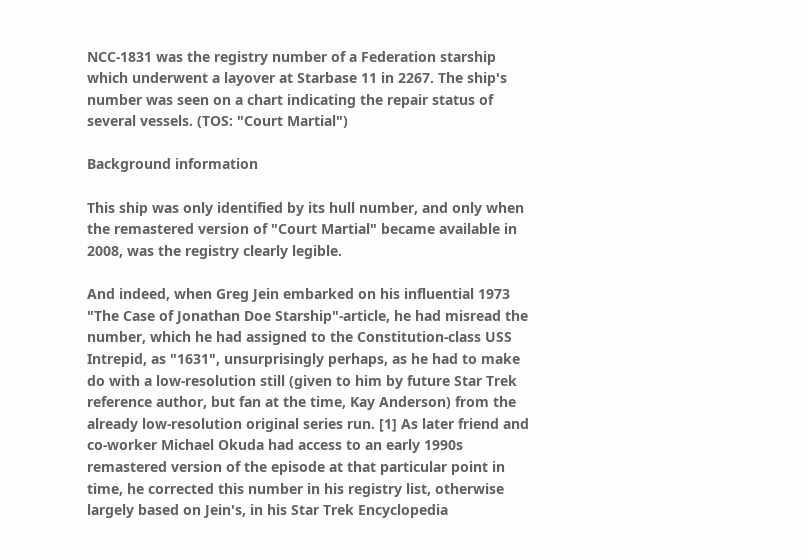NCC-1831 was the registry number of a Federation starship which underwent a layover at Starbase 11 in 2267. The ship's number was seen on a chart indicating the repair status of several vessels. (TOS: "Court Martial")

Background information

This ship was only identified by its hull number, and only when the remastered version of "Court Martial" became available in 2008, was the registry clearly legible.

And indeed, when Greg Jein embarked on his influential 1973 "The Case of Jonathan Doe Starship"-article, he had misread the number, which he had assigned to the Constitution-class USS Intrepid, as "1631", unsurprisingly perhaps, as he had to make do with a low-resolution still (given to him by future Star Trek reference author, but fan at the time, Kay Anderson) from the already low-resolution original series run. [1] As later friend and co-worker Michael Okuda had access to an early 1990s remastered version of the episode at that particular point in time, he corrected this number in his registry list, otherwise largely based on Jein's, in his Star Trek Encyclopedia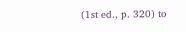(1st ed., p. 320) to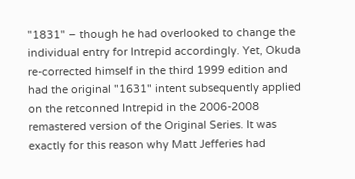"1831" – though he had overlooked to change the individual entry for Intrepid accordingly. Yet, Okuda re-corrected himself in the third 1999 edition and had the original "1631" intent subsequently applied on the retconned Intrepid in the 2006-2008 remastered version of the Original Series. It was exactly for this reason why Matt Jefferies had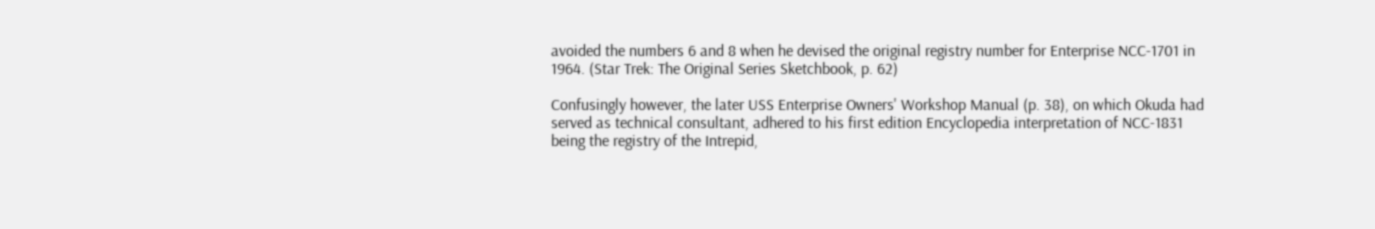avoided the numbers 6 and 8 when he devised the original registry number for Enterprise NCC-1701 in 1964. (Star Trek: The Original Series Sketchbook, p. 62)

Confusingly however, the later USS Enterprise Owners' Workshop Manual (p. 38), on which Okuda had served as technical consultant, adhered to his first edition Encyclopedia interpretation of NCC-1831 being the registry of the Intrepid,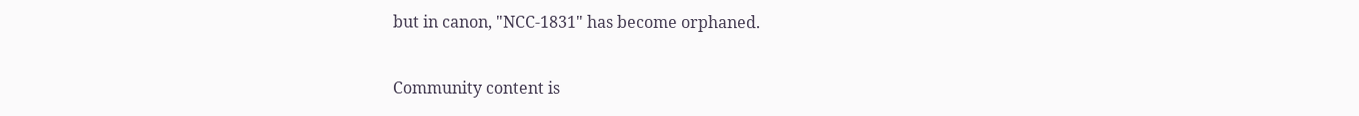but in canon, "NCC-1831" has become orphaned.

Community content is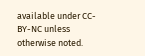available under CC-BY-NC unless otherwise noted.